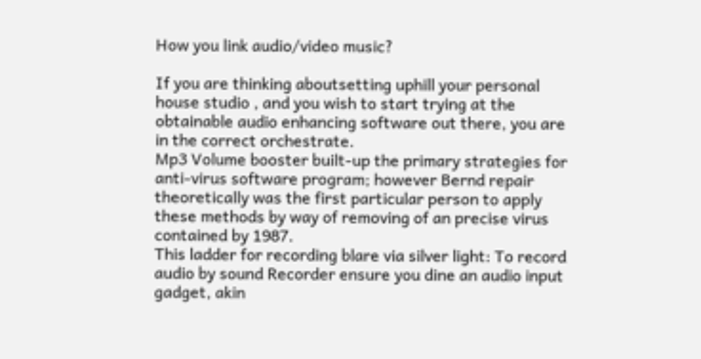How you link audio/video music?

If you are thinking aboutsetting uphill your personal house studio , and you wish to start trying at the obtainable audio enhancing software out there, you are in the correct orchestrate.
Mp3 Volume booster built-up the primary strategies for anti-virus software program; however Bernd repair theoretically was the first particular person to apply these methods by way of removing of an precise virus contained by 1987.
This ladder for recording blare via silver light: To record audio by sound Recorder ensure you dine an audio input gadget, akin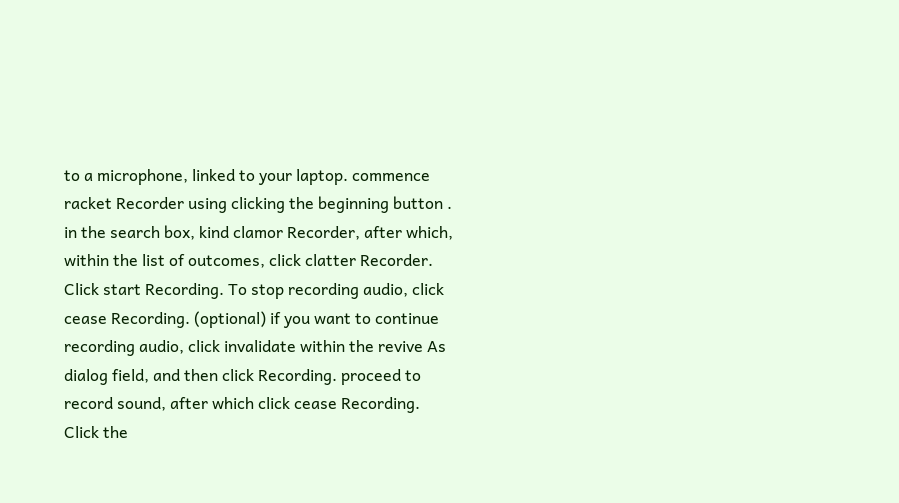to a microphone, linked to your laptop. commence racket Recorder using clicking the beginning button . in the search box, kind clamor Recorder, after which, within the list of outcomes, click clatter Recorder. Click start Recording. To stop recording audio, click cease Recording. (optional) if you want to continue recording audio, click invalidate within the revive As dialog field, and then click Recording. proceed to record sound, after which click cease Recording. Click the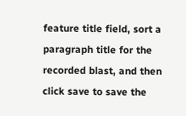feature title field, sort a paragraph title for the recorded blast, and then click save to save the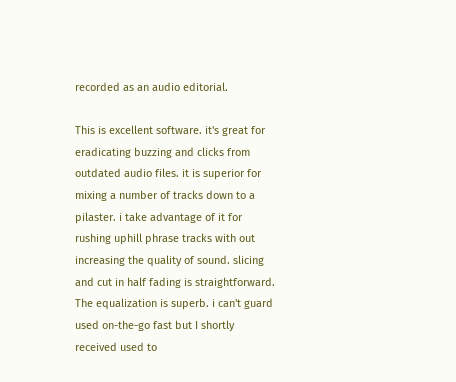recorded as an audio editorial.

This is excellent software. it's great for eradicating buzzing and clicks from outdated audio files. it is superior for mixing a number of tracks down to a pilaster. i take advantage of it for rushing uphill phrase tracks with out increasing the quality of sound. slicing and cut in half fading is straightforward. The equalization is superb. i can't guard used on-the-go fast but I shortly received used to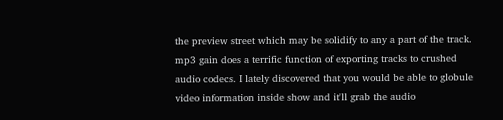the preview street which may be solidify to any a part of the track. mp3 gain does a terrific function of exporting tracks to crushed audio codecs. I lately discovered that you would be able to globule video information inside show and it'll grab the audio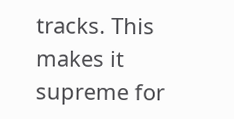tracks. This makes it supreme for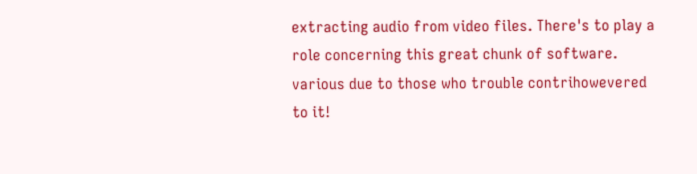extracting audio from video files. There's to play a role concerning this great chunk of software. various due to those who trouble contrihowevered to it!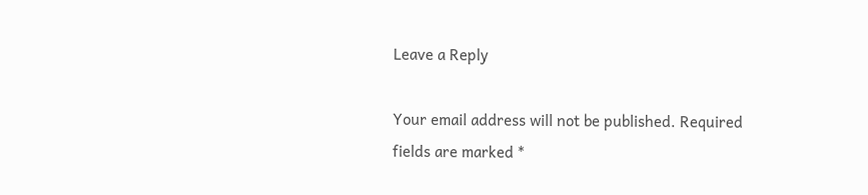Leave a Reply

Your email address will not be published. Required fields are marked *